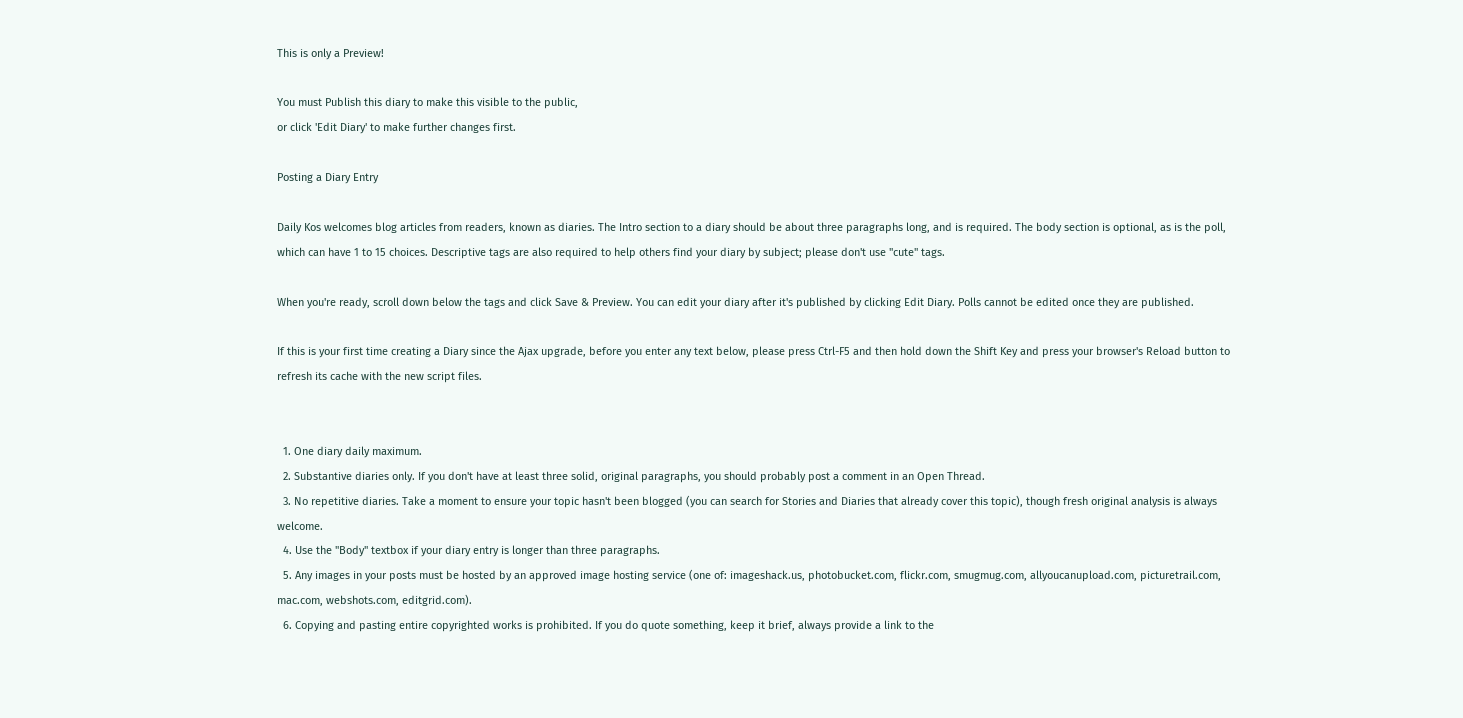This is only a Preview!

You must Publish this diary to make this visible to the public,
or click 'Edit Diary' to make further changes first.

Posting a Diary Entry

Daily Kos welcomes blog articles from readers, known as diaries. The Intro section to a diary should be about three paragraphs long, and is required. The body section is optional, as is the poll, which can have 1 to 15 choices. Descriptive tags are also required to help others find your diary by subject; please don't use "cute" tags.

When you're ready, scroll down below the tags and click Save & Preview. You can edit your diary after it's published by clicking Edit Diary. Polls cannot be edited once they are published.

If this is your first time creating a Diary since the Ajax upgrade, before you enter any text below, please press Ctrl-F5 and then hold down the Shift Key and press your browser's Reload button to refresh its cache with the new script files.


  1. One diary daily maximum.
  2. Substantive diaries only. If you don't have at least three solid, original paragraphs, you should probably post a comment in an Open Thread.
  3. No repetitive diaries. Take a moment to ensure your topic hasn't been blogged (you can search for Stories and Diaries that already cover this topic), though fresh original analysis is always welcome.
  4. Use the "Body" textbox if your diary entry is longer than three paragraphs.
  5. Any images in your posts must be hosted by an approved image hosting service (one of: imageshack.us, photobucket.com, flickr.com, smugmug.com, allyoucanupload.com, picturetrail.com, mac.com, webshots.com, editgrid.com).
  6. Copying and pasting entire copyrighted works is prohibited. If you do quote something, keep it brief, always provide a link to the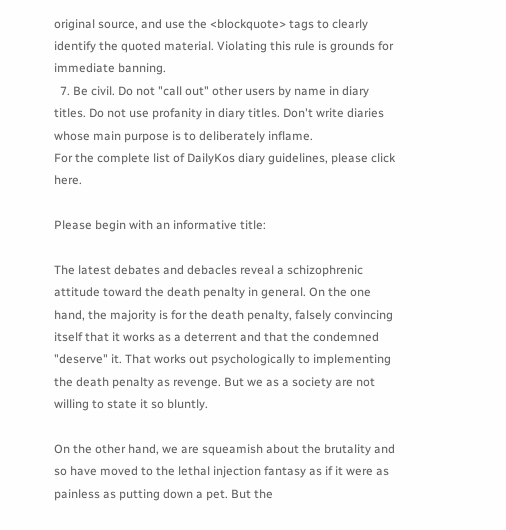original source, and use the <blockquote> tags to clearly identify the quoted material. Violating this rule is grounds for immediate banning.
  7. Be civil. Do not "call out" other users by name in diary titles. Do not use profanity in diary titles. Don't write diaries whose main purpose is to deliberately inflame.
For the complete list of DailyKos diary guidelines, please click here.

Please begin with an informative title:

The latest debates and debacles reveal a schizophrenic attitude toward the death penalty in general. On the one hand, the majority is for the death penalty, falsely convincing itself that it works as a deterrent and that the condemned "deserve" it. That works out psychologically to implementing the death penalty as revenge. But we as a society are not willing to state it so bluntly.

On the other hand, we are squeamish about the brutality and so have moved to the lethal injection fantasy as if it were as painless as putting down a pet. But the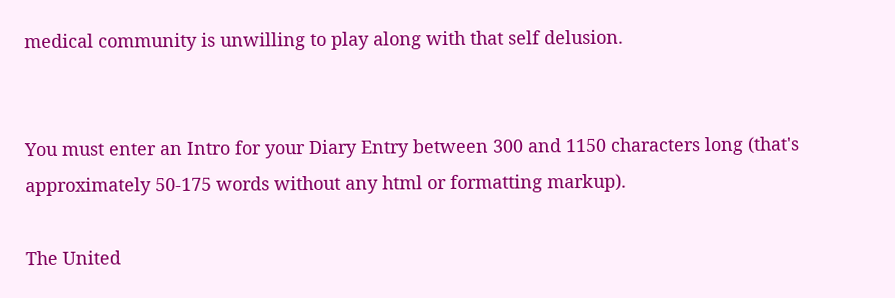medical community is unwilling to play along with that self delusion.


You must enter an Intro for your Diary Entry between 300 and 1150 characters long (that's approximately 50-175 words without any html or formatting markup).

The United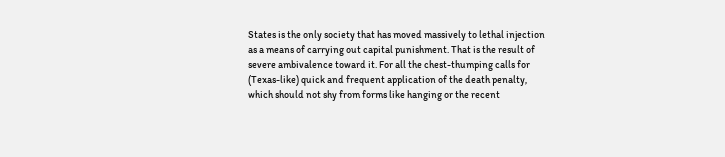States is the only society that has moved massively to lethal injection as a means of carrying out capital punishment. That is the result of severe ambivalence toward it. For all the chest-thumping calls for (Texas-like) quick and frequent application of the death penalty, which should not shy from forms like hanging or the recent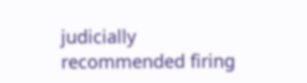judicially recommended firing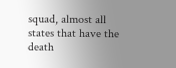squad, almost all states that have the death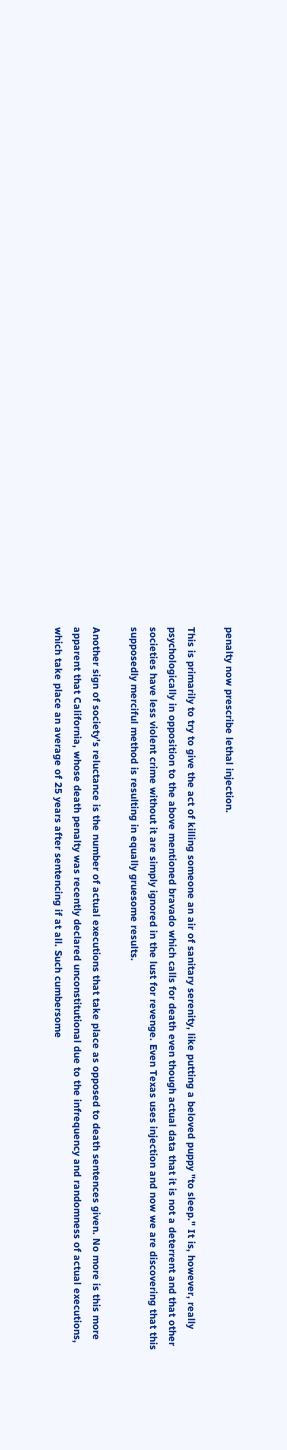penalty now prescribe lethal injection.

This is primarily to try to give the act of killing someone an air of sanitary serenity, like putting a beloved puppy "to sleep." It is, however, really psychologically in opposition to the above mentioned bravado which calls for death even though actual data that it is not a deterrent and that other societies have less violent crime without it are simply ignored in the lust for revenge. Even Texas uses injection and now we are discovering that this supposedly merciful method is resulting in equally gruesome results.

Another sign of society's reluctance is the number of actual executions that take place as opposed to death sentences given. No more is this more apparent that California, whose death penalty was recently declared unconstitutional due to the infrequency and randomness of actual executions, which take place an average of 25 years after sentencing if at all. Such cumbersome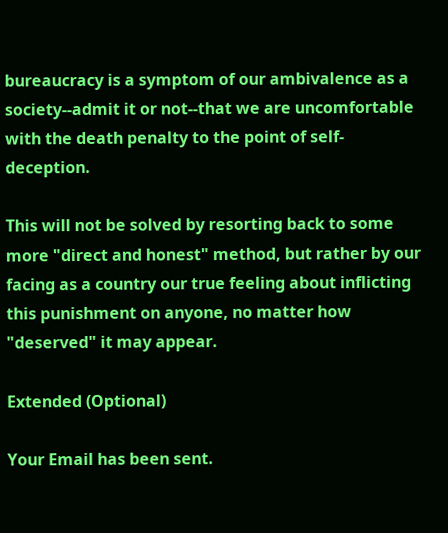bureaucracy is a symptom of our ambivalence as a society--admit it or not--that we are uncomfortable with the death penalty to the point of self-deception.

This will not be solved by resorting back to some more "direct and honest" method, but rather by our facing as a country our true feeling about inflicting this punishment on anyone, no matter how "deserved" it may appear.

Extended (Optional)

Your Email has been sent.